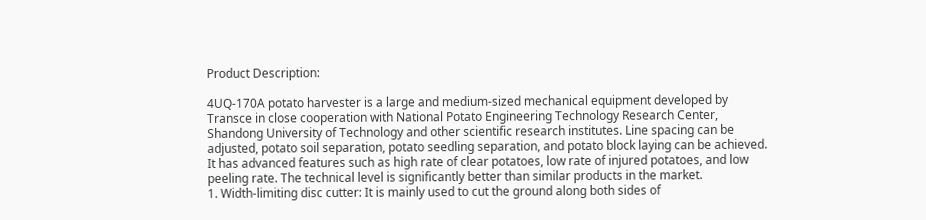Product Description:

4UQ-170A potato harvester is a large and medium-sized mechanical equipment developed by Transce in close cooperation with National Potato Engineering Technology Research Center, Shandong University of Technology and other scientific research institutes. Line spacing can be adjusted, potato soil separation, potato seedling separation, and potato block laying can be achieved. It has advanced features such as high rate of clear potatoes, low rate of injured potatoes, and low peeling rate. The technical level is significantly better than similar products in the market.
1. Width-limiting disc cutter: It is mainly used to cut the ground along both sides of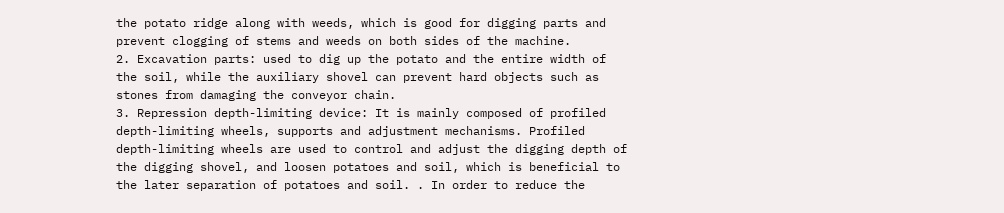the potato ridge along with weeds, which is good for digging parts and prevent clogging of stems and weeds on both sides of the machine.
2. Excavation parts: used to dig up the potato and the entire width of the soil, while the auxiliary shovel can prevent hard objects such as stones from damaging the conveyor chain.
3. Repression depth-limiting device: It is mainly composed of profiled depth-limiting wheels, supports and adjustment mechanisms. Profiled depth-limiting wheels are used to control and adjust the digging depth of the digging shovel, and loosen potatoes and soil, which is beneficial to the later separation of potatoes and soil. . In order to reduce the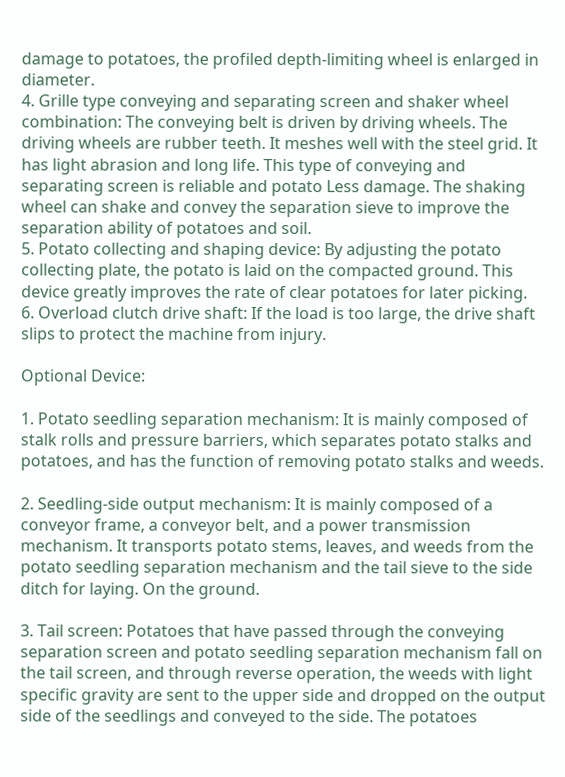damage to potatoes, the profiled depth-limiting wheel is enlarged in diameter.
4. Grille type conveying and separating screen and shaker wheel combination: The conveying belt is driven by driving wheels. The driving wheels are rubber teeth. It meshes well with the steel grid. It has light abrasion and long life. This type of conveying and separating screen is reliable and potato Less damage. The shaking wheel can shake and convey the separation sieve to improve the separation ability of potatoes and soil.
5. Potato collecting and shaping device: By adjusting the potato collecting plate, the potato is laid on the compacted ground. This device greatly improves the rate of clear potatoes for later picking.
6. Overload clutch drive shaft: If the load is too large, the drive shaft slips to protect the machine from injury.

Optional Device:

1. Potato seedling separation mechanism: It is mainly composed of stalk rolls and pressure barriers, which separates potato stalks and potatoes, and has the function of removing potato stalks and weeds.

2. Seedling-side output mechanism: It is mainly composed of a conveyor frame, a conveyor belt, and a power transmission mechanism. It transports potato stems, leaves, and weeds from the potato seedling separation mechanism and the tail sieve to the side ditch for laying. On the ground.

3. Tail screen: Potatoes that have passed through the conveying separation screen and potato seedling separation mechanism fall on the tail screen, and through reverse operation, the weeds with light specific gravity are sent to the upper side and dropped on the output side of the seedlings and conveyed to the side. The potatoes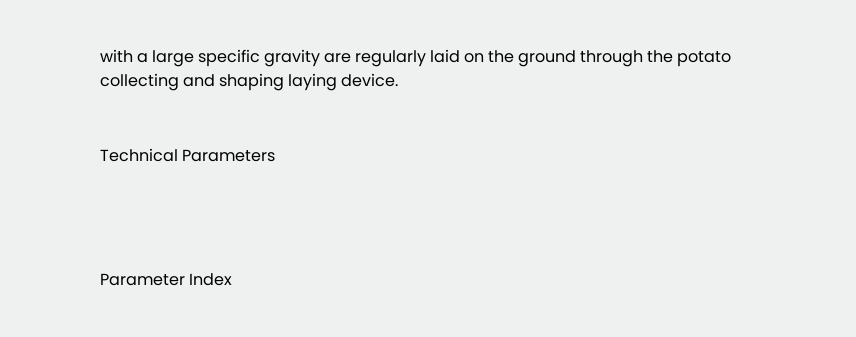with a large specific gravity are regularly laid on the ground through the potato collecting and shaping laying device.


Technical Parameters




Parameter Index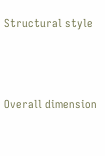Structural style




Overall dimension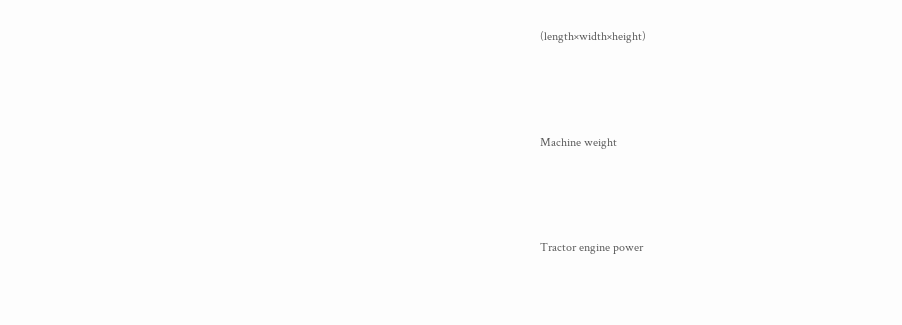(length×width×height)




Machine weight




Tractor engine power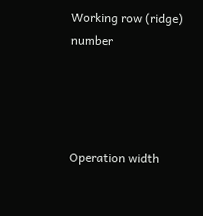Working row (ridge) number




Operation width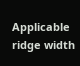Applicable ridge width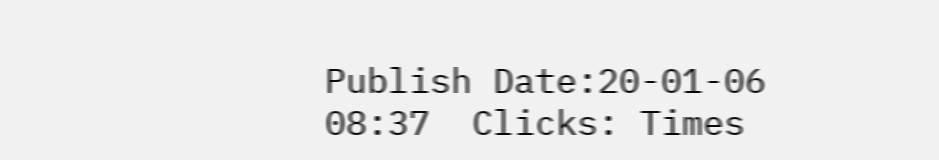Publish Date:20-01-06 08:37  Clicks: Times